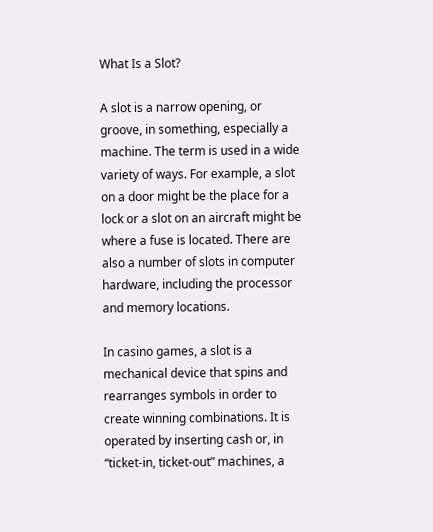What Is a Slot?

A slot is a narrow opening, or groove, in something, especially a machine. The term is used in a wide variety of ways. For example, a slot on a door might be the place for a lock or a slot on an aircraft might be where a fuse is located. There are also a number of slots in computer hardware, including the processor and memory locations.

In casino games, a slot is a mechanical device that spins and rearranges symbols in order to create winning combinations. It is operated by inserting cash or, in “ticket-in, ticket-out” machines, a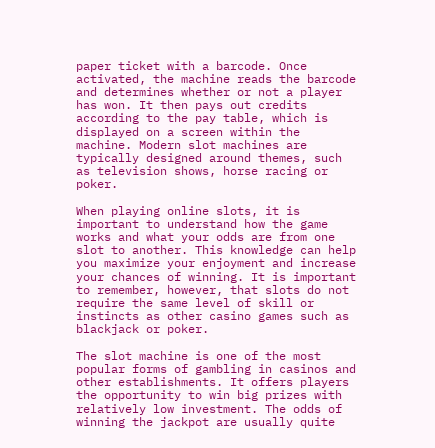paper ticket with a barcode. Once activated, the machine reads the barcode and determines whether or not a player has won. It then pays out credits according to the pay table, which is displayed on a screen within the machine. Modern slot machines are typically designed around themes, such as television shows, horse racing or poker.

When playing online slots, it is important to understand how the game works and what your odds are from one slot to another. This knowledge can help you maximize your enjoyment and increase your chances of winning. It is important to remember, however, that slots do not require the same level of skill or instincts as other casino games such as blackjack or poker.

The slot machine is one of the most popular forms of gambling in casinos and other establishments. It offers players the opportunity to win big prizes with relatively low investment. The odds of winning the jackpot are usually quite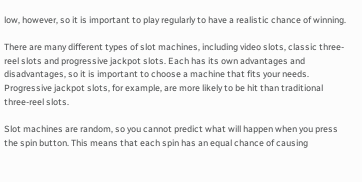low, however, so it is important to play regularly to have a realistic chance of winning.

There are many different types of slot machines, including video slots, classic three-reel slots and progressive jackpot slots. Each has its own advantages and disadvantages, so it is important to choose a machine that fits your needs. Progressive jackpot slots, for example, are more likely to be hit than traditional three-reel slots.

Slot machines are random, so you cannot predict what will happen when you press the spin button. This means that each spin has an equal chance of causing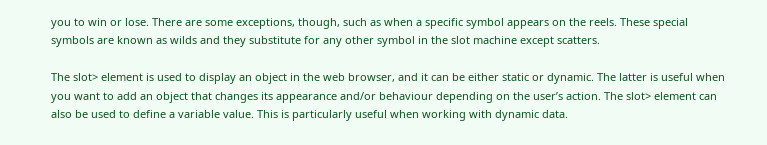you to win or lose. There are some exceptions, though, such as when a specific symbol appears on the reels. These special symbols are known as wilds and they substitute for any other symbol in the slot machine except scatters.

The slot> element is used to display an object in the web browser, and it can be either static or dynamic. The latter is useful when you want to add an object that changes its appearance and/or behaviour depending on the user’s action. The slot> element can also be used to define a variable value. This is particularly useful when working with dynamic data.